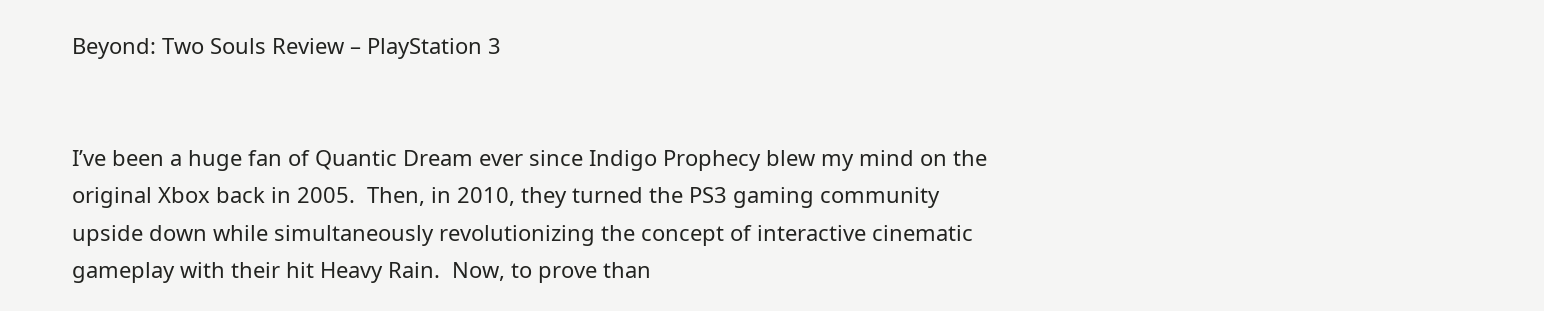Beyond: Two Souls Review – PlayStation 3


I’ve been a huge fan of Quantic Dream ever since Indigo Prophecy blew my mind on the original Xbox back in 2005.  Then, in 2010, they turned the PS3 gaming community upside down while simultaneously revolutionizing the concept of interactive cinematic gameplay with their hit Heavy Rain.  Now, to prove than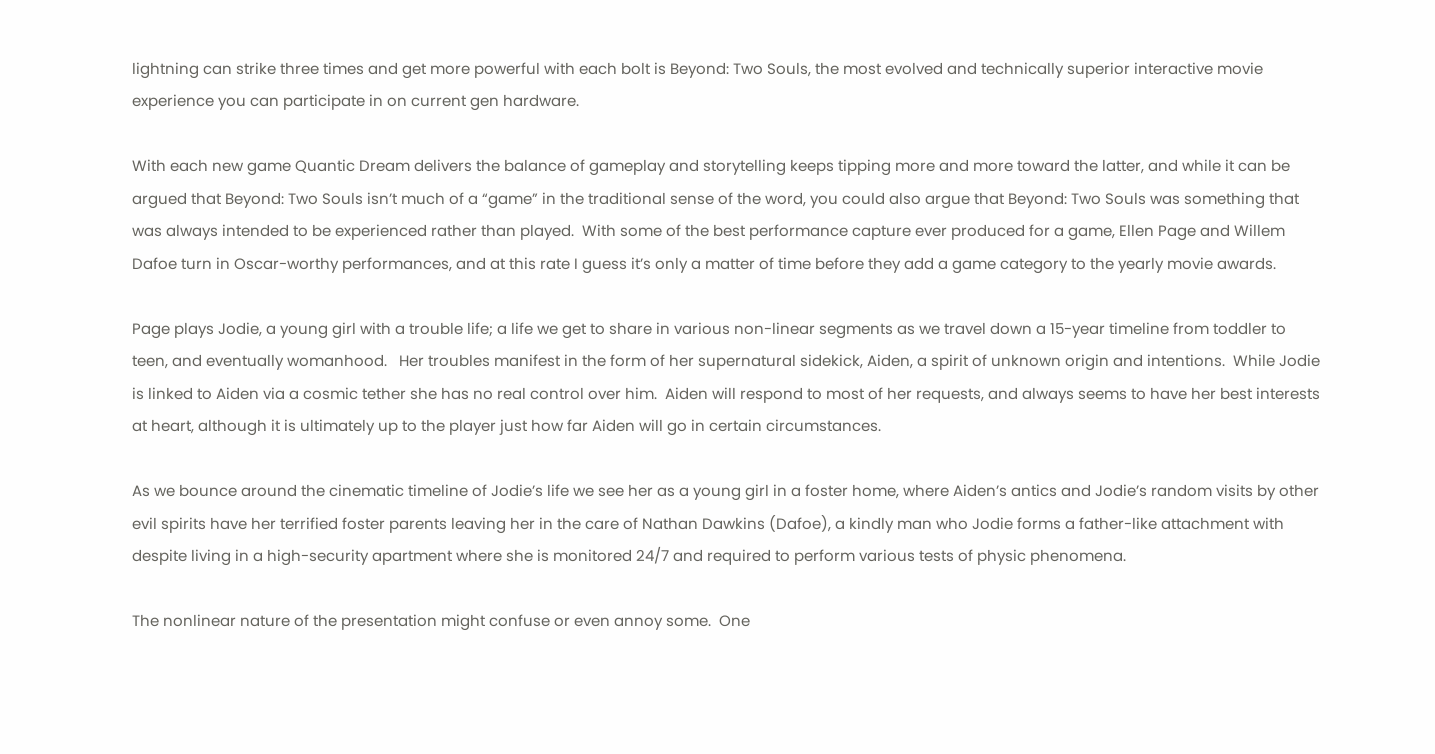lightning can strike three times and get more powerful with each bolt is Beyond: Two Souls, the most evolved and technically superior interactive movie experience you can participate in on current gen hardware.

With each new game Quantic Dream delivers the balance of gameplay and storytelling keeps tipping more and more toward the latter, and while it can be argued that Beyond: Two Souls isn’t much of a “game” in the traditional sense of the word, you could also argue that Beyond: Two Souls was something that was always intended to be experienced rather than played.  With some of the best performance capture ever produced for a game, Ellen Page and Willem Dafoe turn in Oscar-worthy performances, and at this rate I guess it’s only a matter of time before they add a game category to the yearly movie awards.

Page plays Jodie, a young girl with a trouble life; a life we get to share in various non-linear segments as we travel down a 15-year timeline from toddler to teen, and eventually womanhood.   Her troubles manifest in the form of her supernatural sidekick, Aiden, a spirit of unknown origin and intentions.  While Jodie is linked to Aiden via a cosmic tether she has no real control over him.  Aiden will respond to most of her requests, and always seems to have her best interests at heart, although it is ultimately up to the player just how far Aiden will go in certain circumstances.

As we bounce around the cinematic timeline of Jodie’s life we see her as a young girl in a foster home, where Aiden’s antics and Jodie’s random visits by other evil spirits have her terrified foster parents leaving her in the care of Nathan Dawkins (Dafoe), a kindly man who Jodie forms a father-like attachment with despite living in a high-security apartment where she is monitored 24/7 and required to perform various tests of physic phenomena.

The nonlinear nature of the presentation might confuse or even annoy some.  One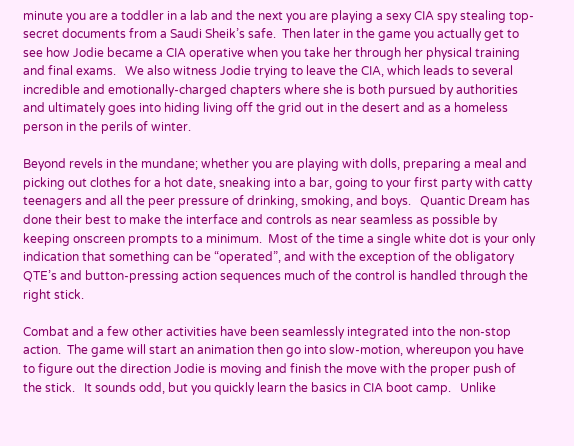minute you are a toddler in a lab and the next you are playing a sexy CIA spy stealing top-secret documents from a Saudi Sheik’s safe.  Then later in the game you actually get to see how Jodie became a CIA operative when you take her through her physical training and final exams.   We also witness Jodie trying to leave the CIA, which leads to several incredible and emotionally-charged chapters where she is both pursued by authorities and ultimately goes into hiding living off the grid out in the desert and as a homeless person in the perils of winter.

Beyond revels in the mundane; whether you are playing with dolls, preparing a meal and picking out clothes for a hot date, sneaking into a bar, going to your first party with catty teenagers and all the peer pressure of drinking, smoking, and boys.   Quantic Dream has done their best to make the interface and controls as near seamless as possible by keeping onscreen prompts to a minimum.  Most of the time a single white dot is your only indication that something can be “operated”, and with the exception of the obligatory QTE’s and button-pressing action sequences much of the control is handled through the right stick.

Combat and a few other activities have been seamlessly integrated into the non-stop action.  The game will start an animation then go into slow-motion, whereupon you have to figure out the direction Jodie is moving and finish the move with the proper push of the stick.   It sounds odd, but you quickly learn the basics in CIA boot camp.   Unlike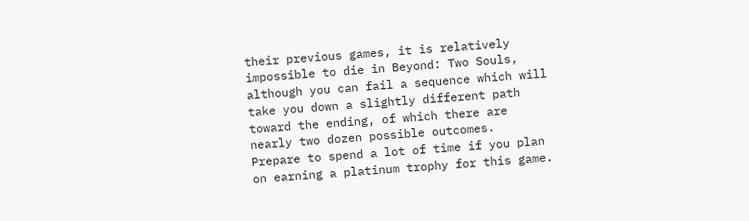their previous games, it is relatively impossible to die in Beyond: Two Souls, although you can fail a sequence which will take you down a slightly different path toward the ending, of which there are nearly two dozen possible outcomes.  Prepare to spend a lot of time if you plan on earning a platinum trophy for this game.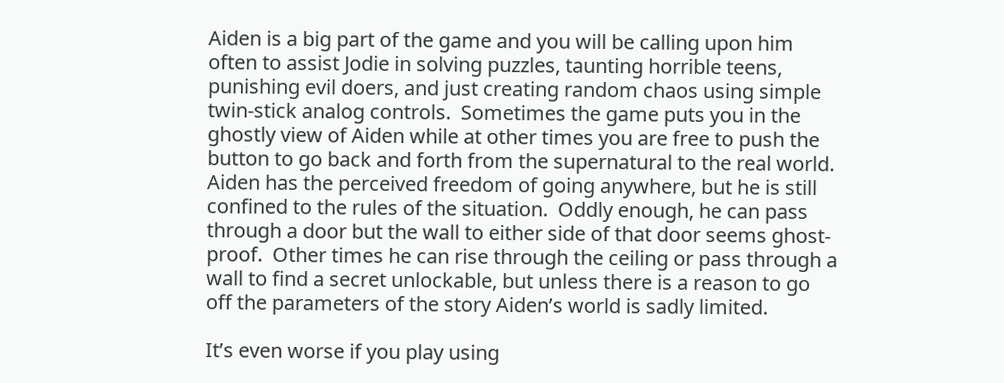Aiden is a big part of the game and you will be calling upon him often to assist Jodie in solving puzzles, taunting horrible teens, punishing evil doers, and just creating random chaos using simple twin-stick analog controls.  Sometimes the game puts you in the ghostly view of Aiden while at other times you are free to push the button to go back and forth from the supernatural to the real world.  Aiden has the perceived freedom of going anywhere, but he is still confined to the rules of the situation.  Oddly enough, he can pass through a door but the wall to either side of that door seems ghost-proof.  Other times he can rise through the ceiling or pass through a wall to find a secret unlockable, but unless there is a reason to go off the parameters of the story Aiden’s world is sadly limited.

It’s even worse if you play using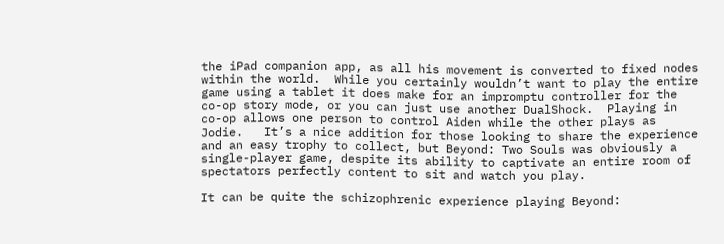the iPad companion app, as all his movement is converted to fixed nodes within the world.  While you certainly wouldn’t want to play the entire game using a tablet it does make for an impromptu controller for the co-op story mode, or you can just use another DualShock.  Playing in co-op allows one person to control Aiden while the other plays as Jodie.   It’s a nice addition for those looking to share the experience and an easy trophy to collect, but Beyond: Two Souls was obviously a single-player game, despite its ability to captivate an entire room of spectators perfectly content to sit and watch you play.

It can be quite the schizophrenic experience playing Beyond: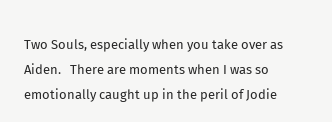Two Souls, especially when you take over as Aiden.   There are moments when I was so emotionally caught up in the peril of Jodie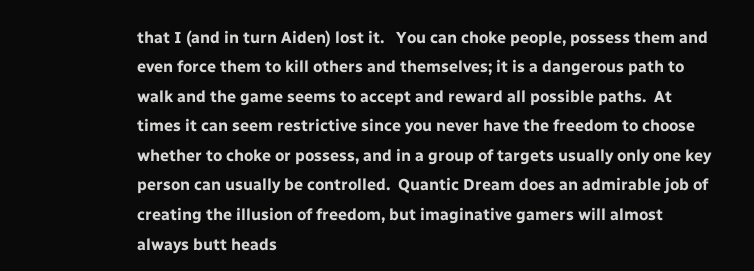that I (and in turn Aiden) lost it.   You can choke people, possess them and even force them to kill others and themselves; it is a dangerous path to walk and the game seems to accept and reward all possible paths.  At times it can seem restrictive since you never have the freedom to choose whether to choke or possess, and in a group of targets usually only one key person can usually be controlled.  Quantic Dream does an admirable job of creating the illusion of freedom, but imaginative gamers will almost always butt heads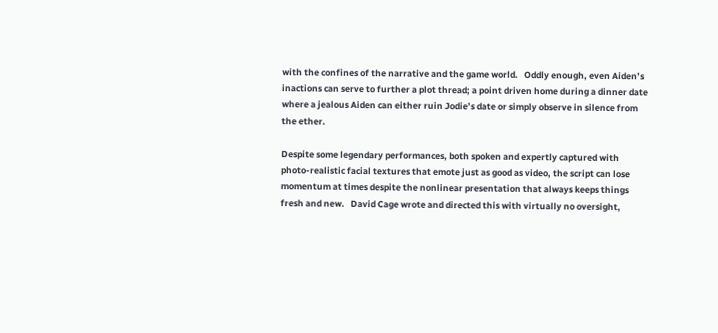with the confines of the narrative and the game world.   Oddly enough, even Aiden’s inactions can serve to further a plot thread; a point driven home during a dinner date where a jealous Aiden can either ruin Jodie’s date or simply observe in silence from the ether.

Despite some legendary performances, both spoken and expertly captured with photo-realistic facial textures that emote just as good as video, the script can lose momentum at times despite the nonlinear presentation that always keeps things fresh and new.   David Cage wrote and directed this with virtually no oversight,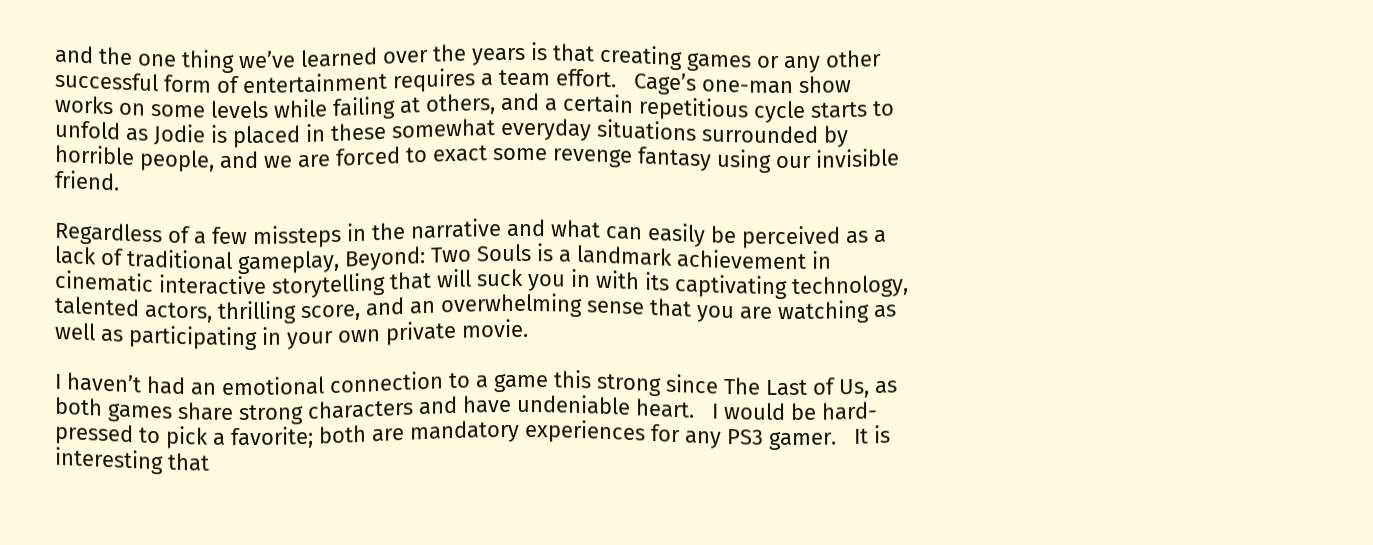and the one thing we’ve learned over the years is that creating games or any other successful form of entertainment requires a team effort.   Cage’s one-man show works on some levels while failing at others, and a certain repetitious cycle starts to unfold as Jodie is placed in these somewhat everyday situations surrounded by horrible people, and we are forced to exact some revenge fantasy using our invisible friend.

Regardless of a few missteps in the narrative and what can easily be perceived as a lack of traditional gameplay, Beyond: Two Souls is a landmark achievement in cinematic interactive storytelling that will suck you in with its captivating technology, talented actors, thrilling score, and an overwhelming sense that you are watching as well as participating in your own private movie.

I haven’t had an emotional connection to a game this strong since The Last of Us, as both games share strong characters and have undeniable heart.   I would be hard-pressed to pick a favorite; both are mandatory experiences for any PS3 gamer.   It is interesting that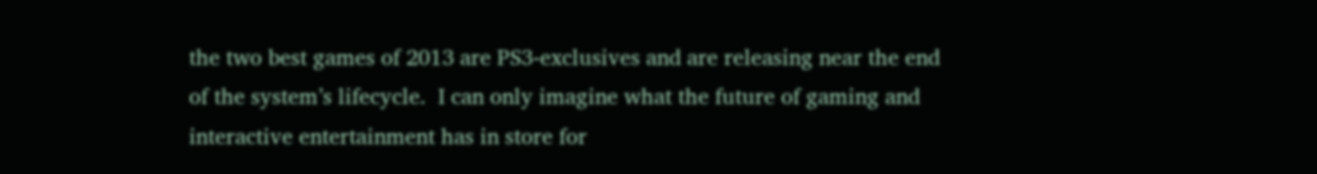the two best games of 2013 are PS3-exclusives and are releasing near the end of the system’s lifecycle.  I can only imagine what the future of gaming and interactive entertainment has in store for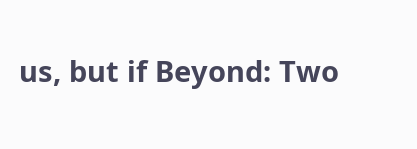us, but if Beyond: Two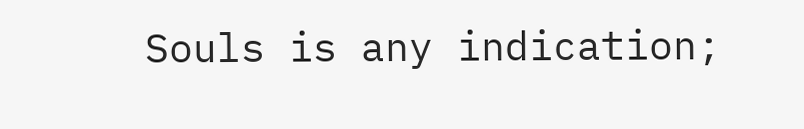Souls is any indication;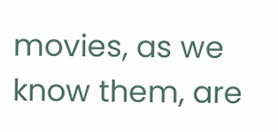movies, as we know them, are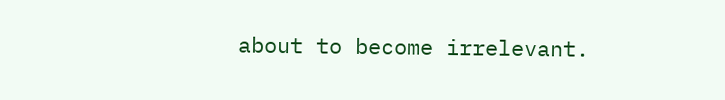about to become irrelevant.